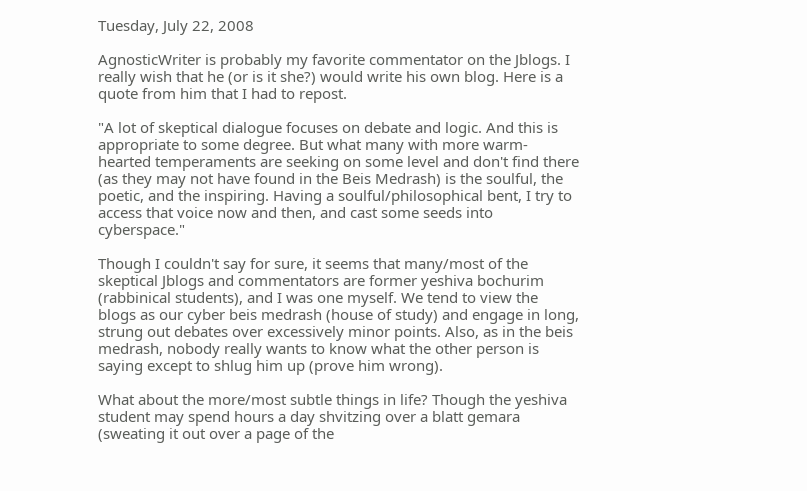Tuesday, July 22, 2008

AgnosticWriter is probably my favorite commentator on the Jblogs. I really wish that he (or is it she?) would write his own blog. Here is a quote from him that I had to repost.

"A lot of skeptical dialogue focuses on debate and logic. And this is appropriate to some degree. But what many with more warm-hearted temperaments are seeking on some level and don't find there (as they may not have found in the Beis Medrash) is the soulful, the poetic, and the inspiring. Having a soulful/philosophical bent, I try to access that voice now and then, and cast some seeds into cyberspace."

Though I couldn't say for sure, it seems that many/most of the skeptical Jblogs and commentators are former yeshiva bochurim (rabbinical students), and I was one myself. We tend to view the blogs as our cyber beis medrash (house of study) and engage in long, strung out debates over excessively minor points. Also, as in the beis medrash, nobody really wants to know what the other person is saying except to shlug him up (prove him wrong).

What about the more/most subtle things in life? Though the yeshiva student may spend hours a day shvitzing over a blatt gemara (sweating it out over a page of the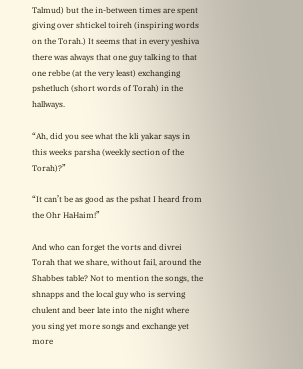Talmud) but the in-between times are spent giving over shtickel toireh (inspiring words on the Torah.) It seems that in every yeshiva there was always that one guy talking to that one rebbe (at the very least) exchanging pshetluch (short words of Torah) in the hallways.

“Ah, did you see what the kli yakar says in this weeks parsha (weekly section of the Torah)?”

“It can’t be as good as the pshat I heard from the Ohr HaHaim!”

And who can forget the vorts and divrei Torah that we share, without fail, around the Shabbes table? Not to mention the songs, the shnapps and the local guy who is serving chulent and beer late into the night where you sing yet more songs and exchange yet more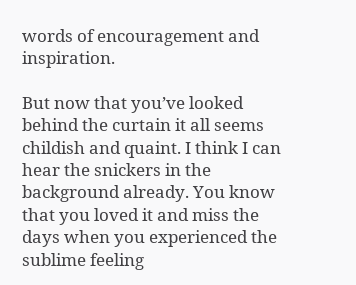words of encouragement and inspiration.

But now that you’ve looked behind the curtain it all seems childish and quaint. I think I can hear the snickers in the background already. You know that you loved it and miss the days when you experienced the sublime feeling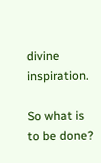divine inspiration.

So what is to be done?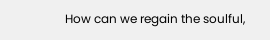How can we regain the soulful,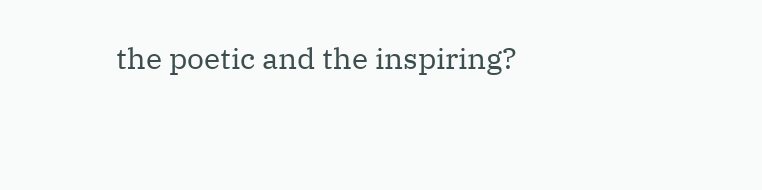the poetic and the inspiring?